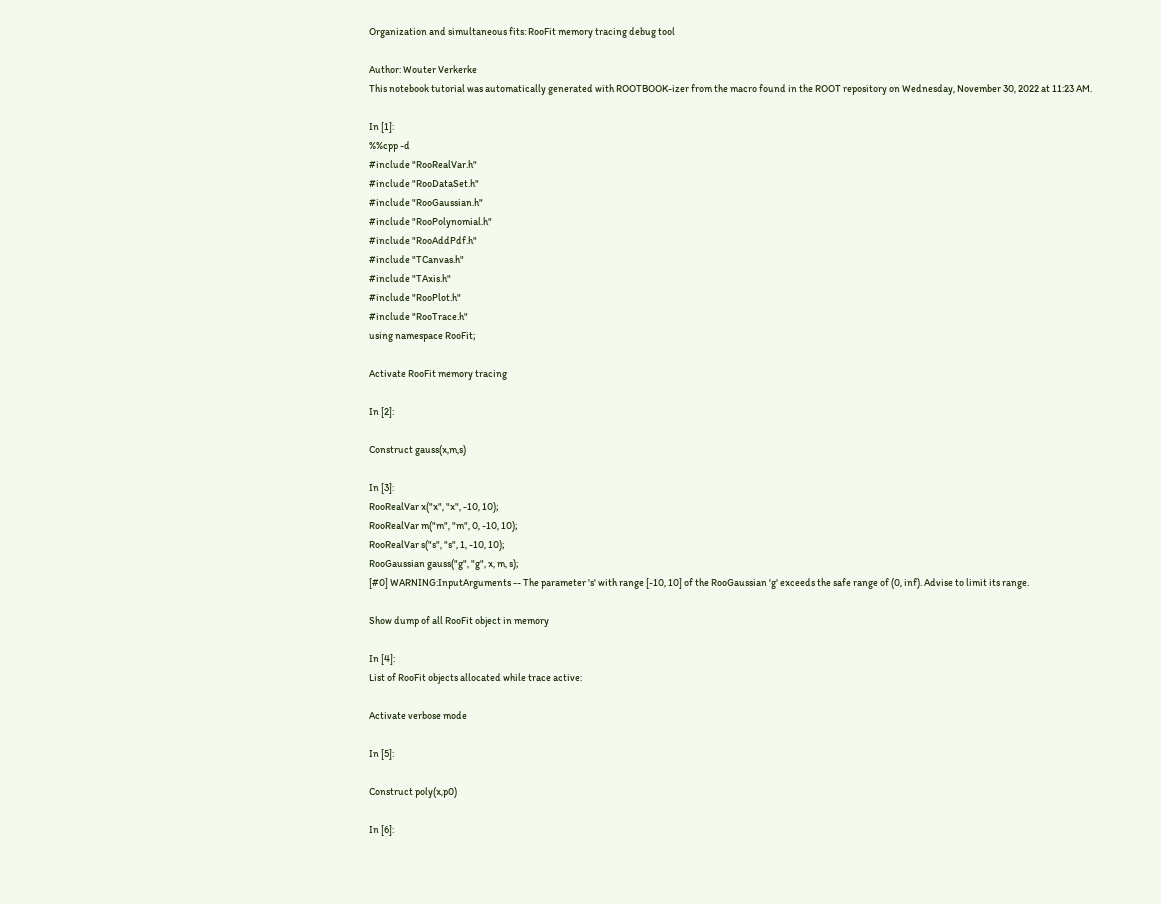Organization and simultaneous fits: RooFit memory tracing debug tool

Author: Wouter Verkerke
This notebook tutorial was automatically generated with ROOTBOOK-izer from the macro found in the ROOT repository on Wednesday, November 30, 2022 at 11:23 AM.

In [1]:
%%cpp -d
#include "RooRealVar.h"
#include "RooDataSet.h"
#include "RooGaussian.h"
#include "RooPolynomial.h"
#include "RooAddPdf.h"
#include "TCanvas.h"
#include "TAxis.h"
#include "RooPlot.h"
#include "RooTrace.h"
using namespace RooFit;

Activate RooFit memory tracing

In [2]:

Construct gauss(x,m,s)

In [3]:
RooRealVar x("x", "x", -10, 10);
RooRealVar m("m", "m", 0, -10, 10);
RooRealVar s("s", "s", 1, -10, 10);
RooGaussian gauss("g", "g", x, m, s);
[#0] WARNING:InputArguments -- The parameter 's' with range [-10, 10] of the RooGaussian 'g' exceeds the safe range of (0, inf). Advise to limit its range.

Show dump of all RooFit object in memory

In [4]:
List of RooFit objects allocated while trace active:

Activate verbose mode

In [5]:

Construct poly(x,p0)

In [6]: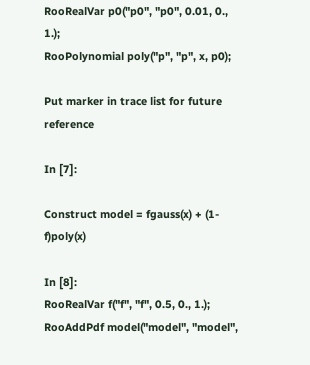RooRealVar p0("p0", "p0", 0.01, 0., 1.);
RooPolynomial poly("p", "p", x, p0);

Put marker in trace list for future reference

In [7]:

Construct model = fgauss(x) + (1-f)poly(x)

In [8]:
RooRealVar f("f", "f", 0.5, 0., 1.);
RooAddPdf model("model", "model",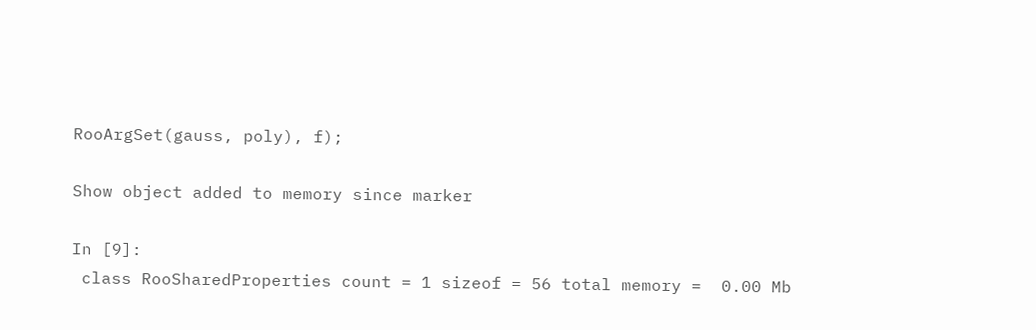RooArgSet(gauss, poly), f);

Show object added to memory since marker

In [9]:
 class RooSharedProperties count = 1 sizeof = 56 total memory =  0.00 Mb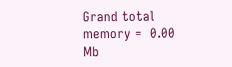Grand total memory =  0.00 Mb